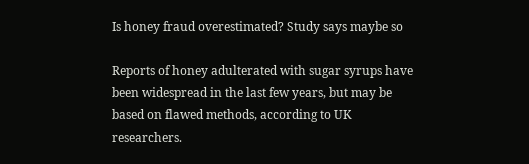Is honey fraud overestimated? Study says maybe so

Reports of honey adulterated with sugar syrups have been widespread in the last few years, but may be based on flawed methods, according to UK researchers.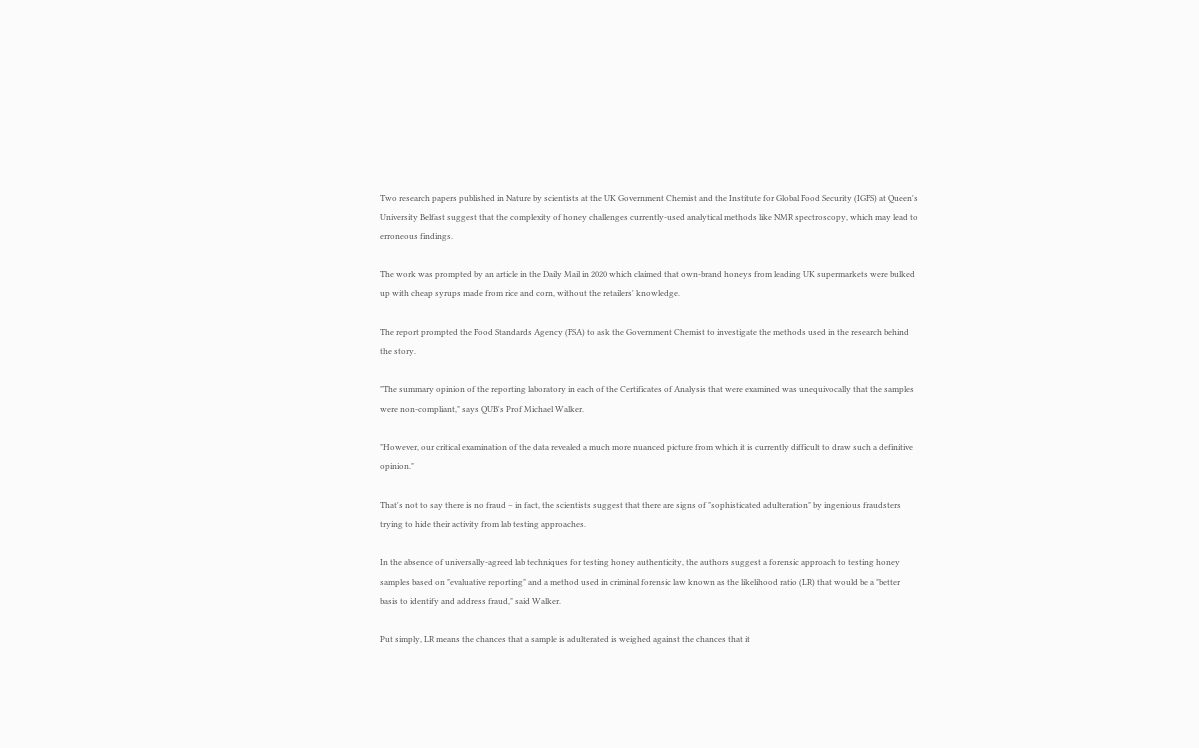Two research papers published in Nature by scientists at the UK Government Chemist and the Institute for Global Food Security (IGFS) at Queen's University Belfast suggest that the complexity of honey challenges currently-used analytical methods like NMR spectroscopy, which may lead to erroneous findings.

The work was prompted by an article in the Daily Mail in 2020 which claimed that own-brand honeys from leading UK supermarkets were bulked up with cheap syrups made from rice and corn, without the retailers' knowledge.

The report prompted the Food Standards Agency (FSA) to ask the Government Chemist to investigate the methods used in the research behind the story.

"The summary opinion of the reporting laboratory in each of the Certificates of Analysis that were examined was unequivocally that the samples were non-compliant," says QUB's Prof Michael Walker.

"However, our critical examination of the data revealed a much more nuanced picture from which it is currently difficult to draw such a definitive opinion."

That's not to say there is no fraud – in fact, the scientists suggest that there are signs of "sophisticated adulteration" by ingenious fraudsters trying to hide their activity from lab testing approaches.

In the absence of universally-agreed lab techniques for testing honey authenticity, the authors suggest a forensic approach to testing honey samples based on "evaluative reporting" and a method used in criminal forensic law known as the likelihood ratio (LR) that would be a "better basis to identify and address fraud," said Walker.

Put simply, LR means the chances that a sample is adulterated is weighed against the chances that it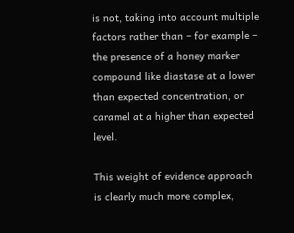is not, taking into account multiple factors rather than – for example – the presence of a honey marker compound like diastase at a lower than expected concentration, or caramel at a higher than expected level.

This weight of evidence approach is clearly much more complex,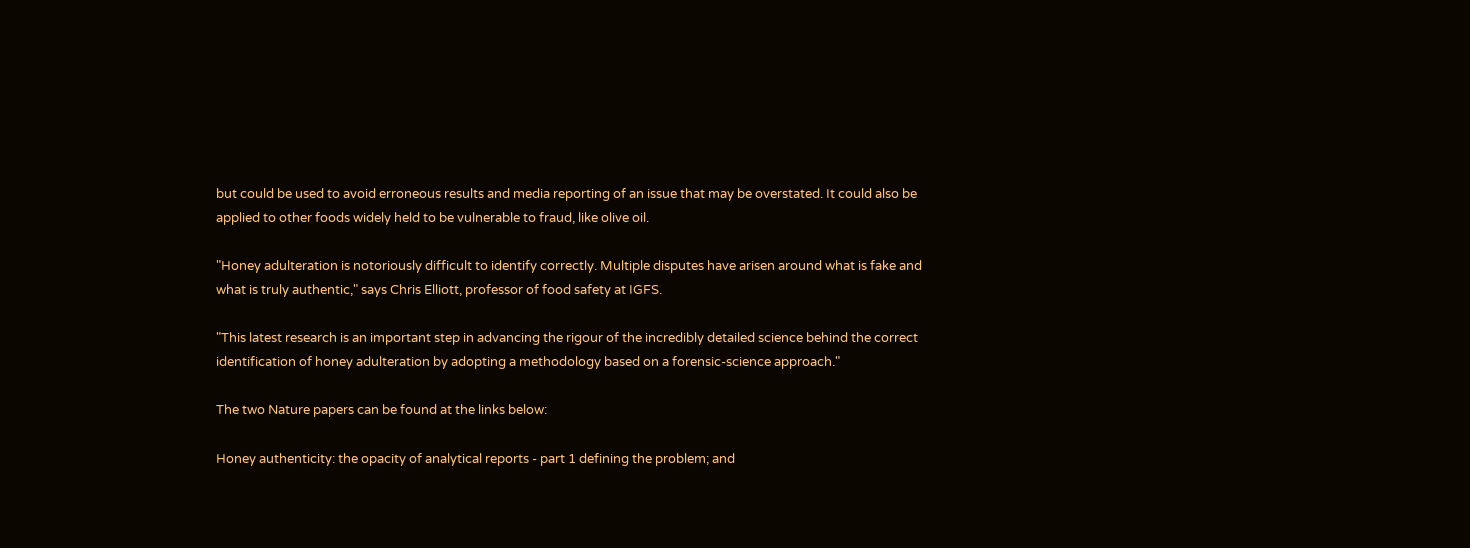but could be used to avoid erroneous results and media reporting of an issue that may be overstated. It could also be applied to other foods widely held to be vulnerable to fraud, like olive oil.

"Honey adulteration is notoriously difficult to identify correctly. Multiple disputes have arisen around what is fake and what is truly authentic," says Chris Elliott, professor of food safety at IGFS.

"This latest research is an important step in advancing the rigour of the incredibly detailed science behind the correct identification of honey adulteration by adopting a methodology based on a forensic-science approach."

The two Nature papers can be found at the links below:

Honey authenticity: the opacity of analytical reports - part 1 defining the problem; and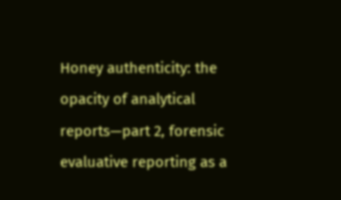Honey authenticity: the opacity of analytical reports—part 2, forensic evaluative reporting as a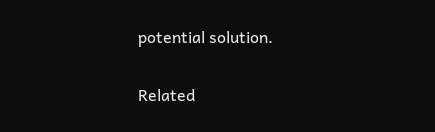potential solution.

Related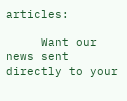articles:

     Want our news sent directly to your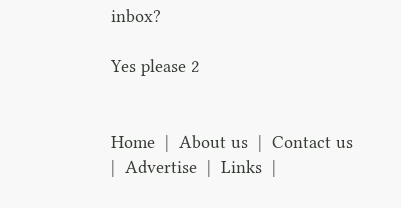inbox?

Yes please 2


Home  |  About us  |  Contact us  |  Advertise  |  Links  |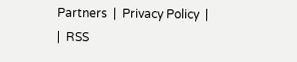Partners  |  Privacy Policy  |   |  RSS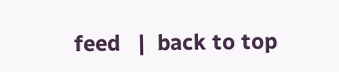feed   |  back to top